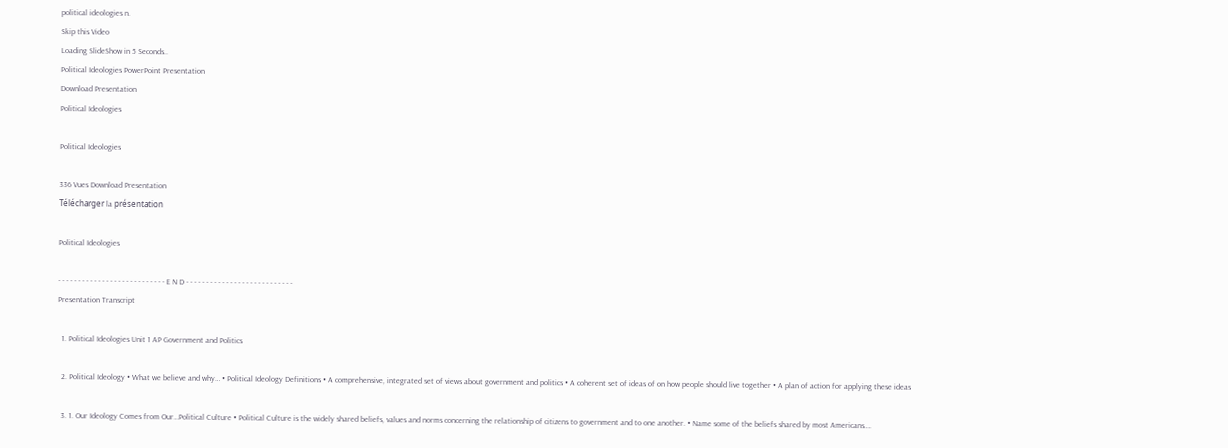political ideologies n.
Skip this Video
Loading SlideShow in 5 Seconds..
Political Ideologies PowerPoint Presentation
Download Presentation
Political Ideologies

Political Ideologies

336 Vues Download Presentation
Télécharger la présentation

Political Ideologies

- - - - - - - - - - - - - - - - - - - - - - - - - - - E N D - - - - - - - - - - - - - - - - - - - - - - - - - - -
Presentation Transcript

  1. Political Ideologies Unit 1 AP Government and Politics

  2. Political Ideology • What we believe and why… • Political Ideology Definitions • A comprehensive, integrated set of views about government and politics • A coherent set of ideas of on how people should live together • A plan of action for applying these ideas

  3. 1. Our Ideology Comes from Our…Political Culture • Political Culture is the widely shared beliefs, values and norms concerning the relationship of citizens to government and to one another. • Name some of the beliefs shared by most Americans….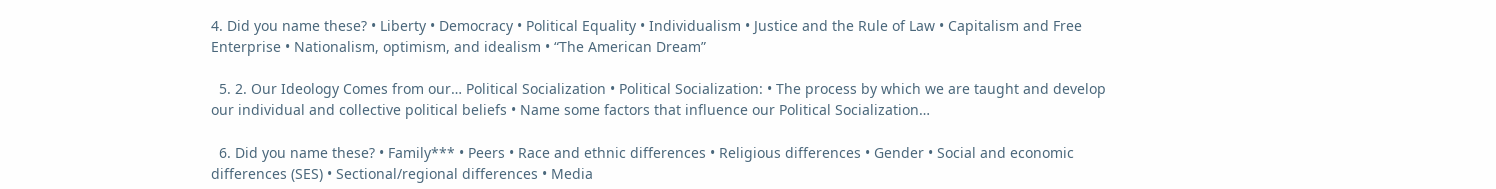4. Did you name these? • Liberty • Democracy • Political Equality • Individualism • Justice and the Rule of Law • Capitalism and Free Enterprise • Nationalism, optimism, and idealism • “The American Dream”

  5. 2. Our Ideology Comes from our… Political Socialization • Political Socialization: • The process by which we are taught and develop our individual and collective political beliefs • Name some factors that influence our Political Socialization…

  6. Did you name these? • Family*** • Peers • Race and ethnic differences • Religious differences • Gender • Social and economic differences (SES) • Sectional/regional differences • Media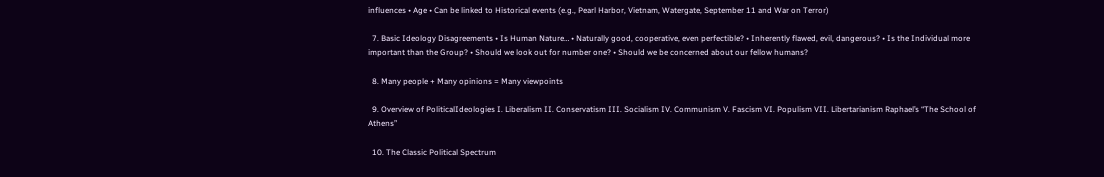influences • Age • Can be linked to Historical events (e.g., Pearl Harbor, Vietnam, Watergate, September 11 and War on Terror)

  7. Basic Ideology Disagreements • Is Human Nature… • Naturally good, cooperative, even perfectible? • Inherently flawed, evil, dangerous? • Is the Individual more important than the Group? • Should we look out for number one? • Should we be concerned about our fellow humans?

  8. Many people + Many opinions = Many viewpoints

  9. Overview of PoliticalIdeologies I. Liberalism II. Conservatism III. Socialism IV. Communism V. Fascism VI. Populism VII. Libertarianism Raphael’s “The School of Athens”

  10. The Classic Political Spectrum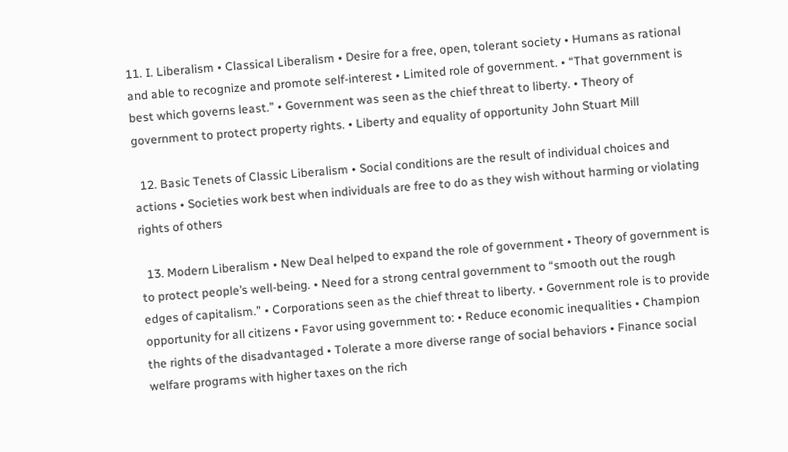11. I. Liberalism • Classical Liberalism • Desire for a free, open, tolerant society • Humans as rational and able to recognize and promote self-interest • Limited role of government. • “That government is best which governs least.” • Government was seen as the chief threat to liberty. • Theory of government to protect property rights. • Liberty and equality of opportunity John Stuart Mill

  12. Basic Tenets of Classic Liberalism • Social conditions are the result of individual choices and actions • Societies work best when individuals are free to do as they wish without harming or violating rights of others

  13. Modern Liberalism • New Deal helped to expand the role of government • Theory of government is to protect people’s well-being. • Need for a strong central government to “smooth out the rough edges of capitalism.” • Corporations seen as the chief threat to liberty. • Government role is to provide opportunity for all citizens • Favor using government to: • Reduce economic inequalities • Champion the rights of the disadvantaged • Tolerate a more diverse range of social behaviors • Finance social welfare programs with higher taxes on the rich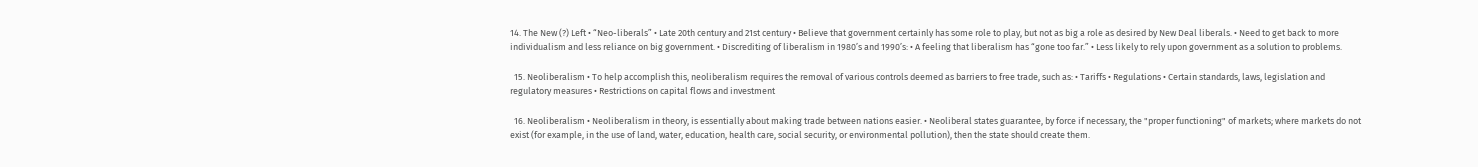14. The New (?) Left • “Neo-liberals” • Late 20th century and 21st century • Believe that government certainly has some role to play, but not as big a role as desired by New Deal liberals. • Need to get back to more individualism and less reliance on big government. • Discrediting of liberalism in 1980’s and 1990’s: • A feeling that liberalism has “gone too far.” • Less likely to rely upon government as a solution to problems.

  15. Neoliberalism • To help accomplish this, neoliberalism requires the removal of various controls deemed as barriers to free trade, such as: • Tariffs • Regulations • Certain standards, laws, legislation and regulatory measures • Restrictions on capital flows and investment

  16. Neoliberalism • Neoliberalism in theory, is essentially about making trade between nations easier. • Neoliberal states guarantee, by force if necessary, the "proper functioning" of markets; where markets do not exist (for example, in the use of land, water, education, health care, social security, or environmental pollution), then the state should create them.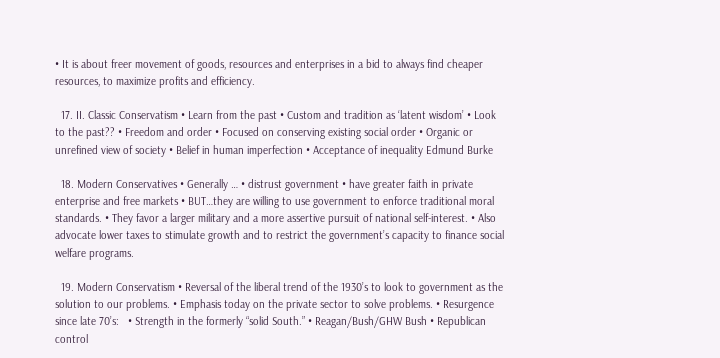• It is about freer movement of goods, resources and enterprises in a bid to always find cheaper resources, to maximize profits and efficiency.

  17. II. Classic Conservatism • Learn from the past • Custom and tradition as ‘latent wisdom’ • Look to the past?? • Freedom and order • Focused on conserving existing social order • Organic or unrefined view of society • Belief in human imperfection • Acceptance of inequality Edmund Burke

  18. Modern Conservatives • Generally … • distrust government • have greater faith in private enterprise and free markets • BUT…they are willing to use government to enforce traditional moral standards. • They favor a larger military and a more assertive pursuit of national self-interest. • Also advocate lower taxes to stimulate growth and to restrict the government’s capacity to finance social welfare programs.

  19. Modern Conservatism • Reversal of the liberal trend of the 1930’s to look to government as the solution to our problems. • Emphasis today on the private sector to solve problems. • Resurgence since late 70’s:   • Strength in the formerly “solid South.” • Reagan/Bush/GHW Bush • Republican control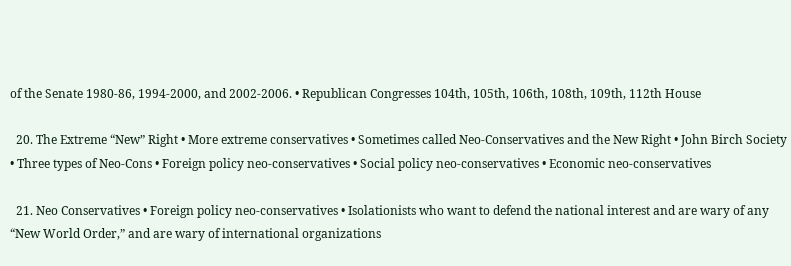of the Senate 1980-86, 1994-2000, and 2002-2006. • Republican Congresses 104th, 105th, 106th, 108th, 109th, 112th House

  20. The Extreme “New” Right • More extreme conservatives • Sometimes called Neo-Conservatives and the New Right • John Birch Society • Three types of Neo-Cons • Foreign policy neo-conservatives • Social policy neo-conservatives • Economic neo-conservatives

  21. Neo Conservatives • Foreign policy neo-conservatives • Isolationists who want to defend the national interest and are wary of any “New World Order,” and are wary of international organizations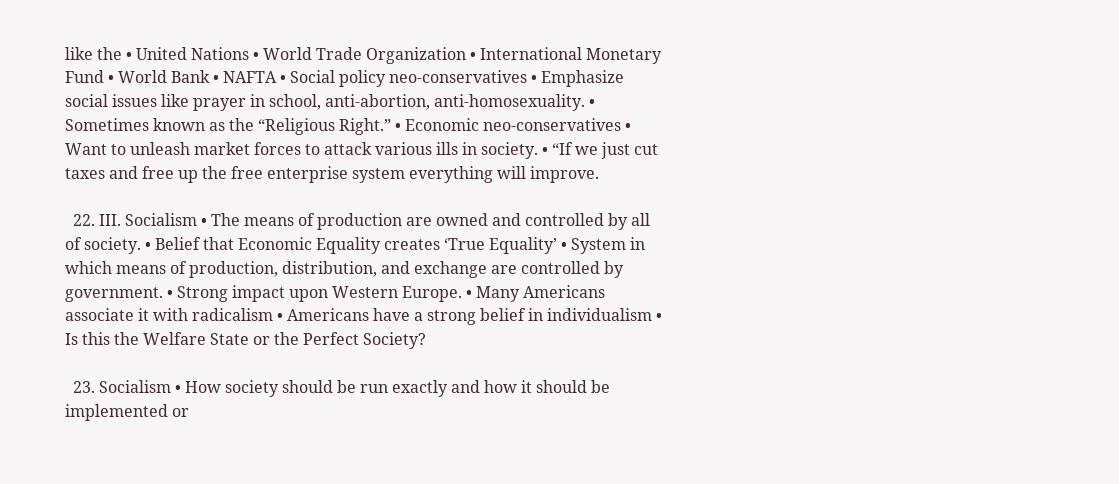like the • United Nations • World Trade Organization • International Monetary Fund • World Bank • NAFTA • Social policy neo-conservatives • Emphasize social issues like prayer in school, anti-abortion, anti-homosexuality. • Sometimes known as the “Religious Right.” • Economic neo-conservatives • Want to unleash market forces to attack various ills in society. • “If we just cut taxes and free up the free enterprise system everything will improve.

  22. III. Socialism • The means of production are owned and controlled by all of society. • Belief that Economic Equality creates ‘True Equality’ • System in which means of production, distribution, and exchange are controlled by government. • Strong impact upon Western Europe. • Many Americans associate it with radicalism • Americans have a strong belief in individualism • Is this the Welfare State or the Perfect Society?

  23. Socialism • How society should be run exactly and how it should be implemented or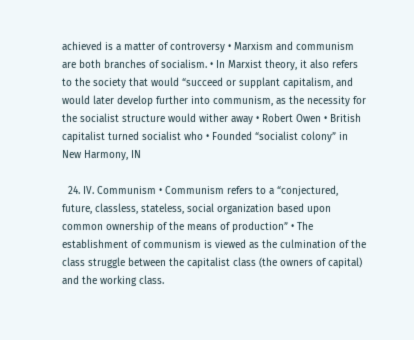achieved is a matter of controversy • Marxism and communism are both branches of socialism. • In Marxist theory, it also refers to the society that would “succeed or supplant capitalism, and would later develop further into communism, as the necessity for the socialist structure would wither away • Robert Owen • British capitalist turned socialist who • Founded “socialist colony” in New Harmony, IN

  24. IV. Communism • Communism refers to a “conjectured, future, classless, stateless, social organization based upon common ownership of the means of production” • The establishment of communism is viewed as the culmination of the class struggle between the capitalist class (the owners of capital) and the working class.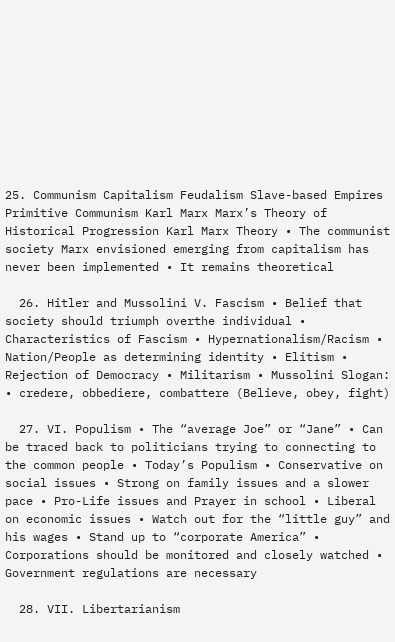25. Communism Capitalism Feudalism Slave-based Empires Primitive Communism Karl Marx Marx’s Theory of Historical Progression Karl Marx Theory • The communist society Marx envisioned emerging from capitalism has never been implemented • It remains theoretical

  26. Hitler and Mussolini V. Fascism • Belief that society should triumph overthe individual • Characteristics of Fascism • Hypernationalism/Racism • Nation/People as determining identity • Elitism • Rejection of Democracy • Militarism • Mussolini Slogan: • credere, obbediere, combattere (Believe, obey, fight)

  27. VI. Populism • The “average Joe” or “Jane” • Can be traced back to politicians trying to connecting to the common people • Today’s Populism • Conservative on social issues • Strong on family issues and a slower pace • Pro-Life issues and Prayer in school • Liberal on economic issues • Watch out for the “little guy” and his wages • Stand up to “corporate America” • Corporations should be monitored and closely watched • Government regulations are necessary

  28. VII. Libertarianism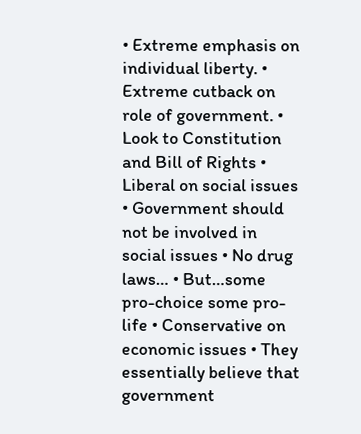• Extreme emphasis on individual liberty. • Extreme cutback on role of government. • Look to Constitution and Bill of Rights • Liberal on social issues • Government should not be involved in social issues • No drug laws… • But…some pro-choice some pro-life • Conservative on economic issues • They essentially believe that government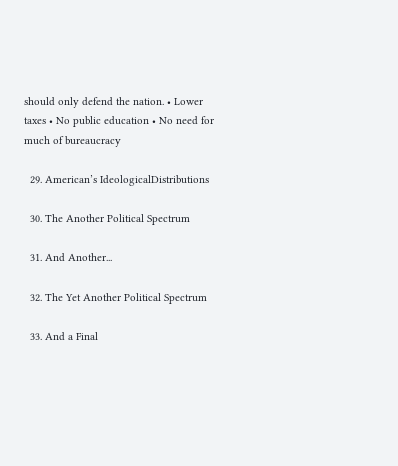should only defend the nation. • Lower taxes • No public education • No need for much of bureaucracy

  29. American’s IdeologicalDistributions

  30. The Another Political Spectrum

  31. And Another...

  32. The Yet Another Political Spectrum

  33. And a Final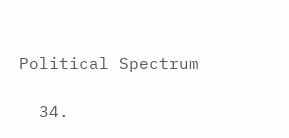Political Spectrum

  34.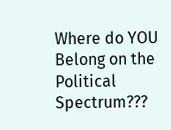Where do YOU Belong on the Political Spectrum???